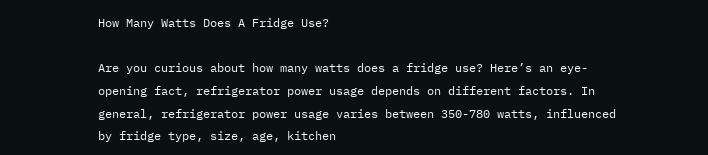How Many Watts Does A Fridge Use?

Are you curious about how many watts does a fridge use? Here’s an eye-opening fact, refrigerator power usage depends on different factors. In general, refrigerator power usage varies between 350-780 watts, influenced by fridge type, size, age, kitchen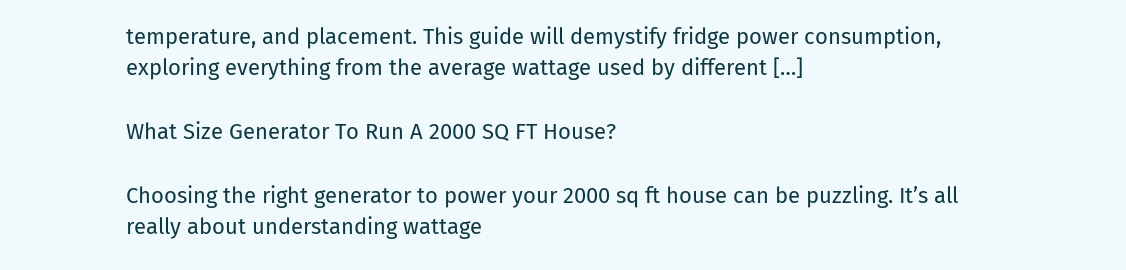temperature, and placement. This guide will demystify fridge power consumption, exploring everything from the average wattage used by different […]

What Size Generator To Run A 2000 SQ FT House?

Choosing the right generator to power your 2000 sq ft house can be puzzling. It’s all really about understanding wattage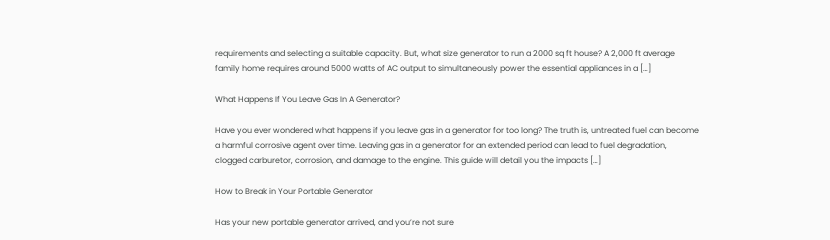requirements and selecting a suitable capacity. But, what size generator to run a 2000 sq ft house? A 2,000 ft average family home requires around 5000 watts of AC output to simultaneously power the essential appliances in a […]

What Happens If You Leave Gas In A Generator?

Have you ever wondered what happens if you leave gas in a generator for too long? The truth is, untreated fuel can become a harmful corrosive agent over time. Leaving gas in a generator for an extended period can lead to fuel degradation, clogged carburetor, corrosion, and damage to the engine. This guide will detail you the impacts […]

How to Break in Your Portable Generator

Has your new portable generator arrived, and you’re not sure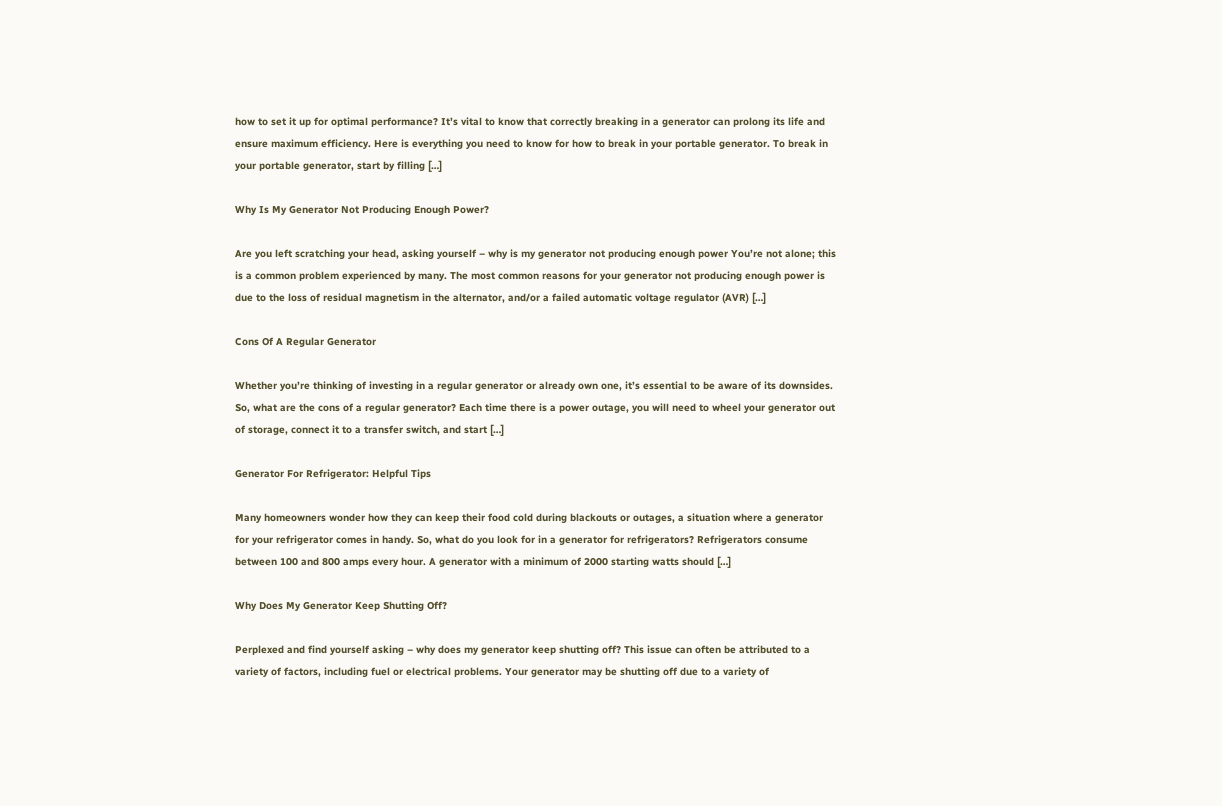how to set it up for optimal performance? It’s vital to know that correctly breaking in a generator can prolong its life and ensure maximum efficiency. Here is everything you need to know for how to break in your portable generator. To break in your portable generator, start by filling […]

Why Is My Generator Not Producing Enough Power?

Are you left scratching your head, asking yourself – why is my generator not producing enough power You’re not alone; this is a common problem experienced by many. The most common reasons for your generator not producing enough power is due to the loss of residual magnetism in the alternator, and/or a failed automatic voltage regulator (AVR) […]

Cons Of A Regular Generator

Whether you’re thinking of investing in a regular generator or already own one, it’s essential to be aware of its downsides. So, what are the cons of a regular generator? Each time there is a power outage, you will need to wheel your generator out of storage, connect it to a transfer switch, and start […]

Generator For Refrigerator: Helpful Tips

Many homeowners wonder how they can keep their food cold during blackouts or outages, a situation where a generator for your refrigerator comes in handy. So, what do you look for in a generator for refrigerators? Refrigerators consume between 100 and 800 amps every hour. A generator with a minimum of 2000 starting watts should […]

Why Does My Generator Keep Shutting Off?

Perplexed and find yourself asking – why does my generator keep shutting off? This issue can often be attributed to a variety of factors, including fuel or electrical problems. Your generator may be shutting off due to a variety of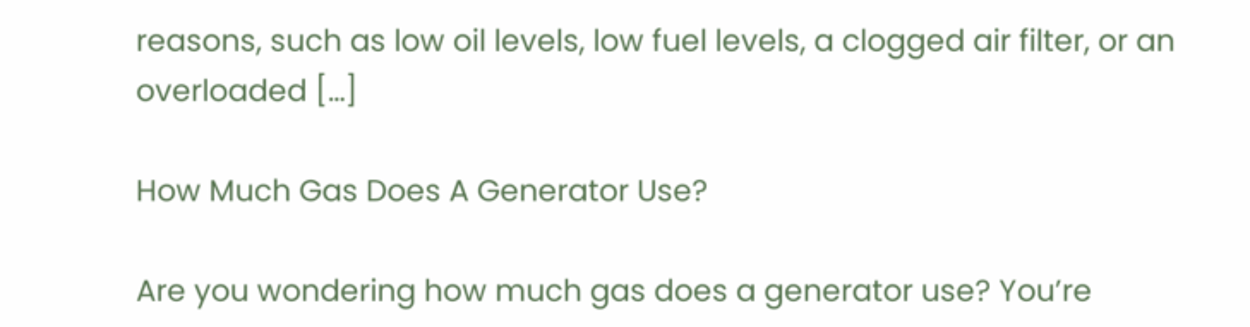reasons, such as low oil levels, low fuel levels, a clogged air filter, or an overloaded […]

How Much Gas Does A Generator Use?

Are you wondering how much gas does a generator use? You’re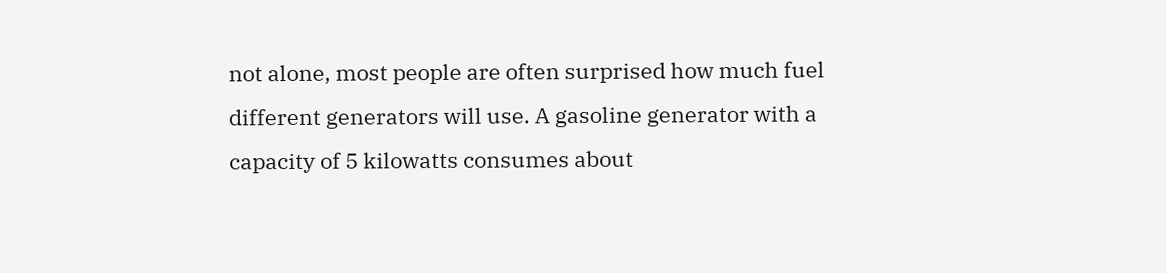not alone, most people are often surprised how much fuel different generators will use. A gasoline generator with a capacity of 5 kilowatts consumes about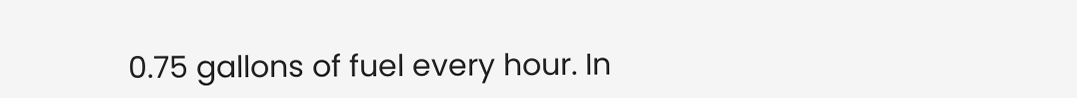0.75 gallons of fuel every hour. In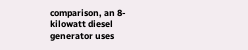comparison, an 8-kilowatt diesel generator uses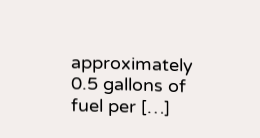approximately 0.5 gallons of fuel per […]